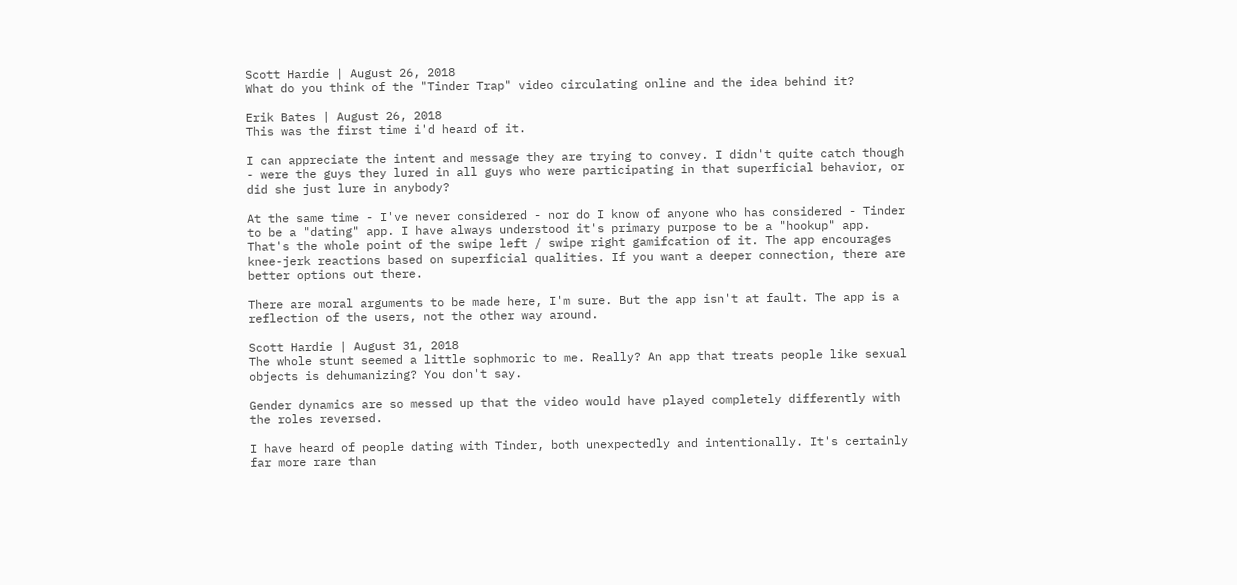Scott Hardie | August 26, 2018
What do you think of the "Tinder Trap" video circulating online and the idea behind it?

Erik Bates | August 26, 2018
This was the first time i'd heard of it.

I can appreciate the intent and message they are trying to convey. I didn't quite catch though - were the guys they lured in all guys who were participating in that superficial behavior, or did she just lure in anybody?

At the same time - I've never considered - nor do I know of anyone who has considered - Tinder to be a "dating" app. I have always understood it's primary purpose to be a "hookup" app. That's the whole point of the swipe left / swipe right gamifcation of it. The app encourages knee-jerk reactions based on superficial qualities. If you want a deeper connection, there are better options out there.

There are moral arguments to be made here, I'm sure. But the app isn't at fault. The app is a reflection of the users, not the other way around.

Scott Hardie | August 31, 2018
The whole stunt seemed a little sophmoric to me. Really? An app that treats people like sexual objects is dehumanizing? You don't say.

Gender dynamics are so messed up that the video would have played completely differently with the roles reversed.

I have heard of people dating with Tinder, both unexpectedly and intentionally. It's certainly far more rare than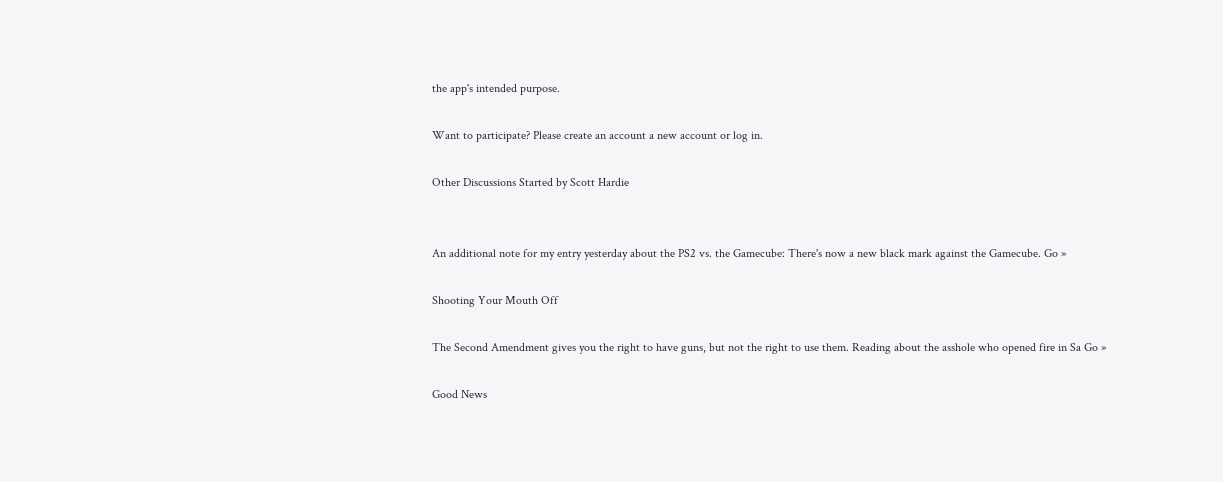the app's intended purpose.

Want to participate? Please create an account a new account or log in.

Other Discussions Started by Scott Hardie


An additional note for my entry yesterday about the PS2 vs. the Gamecube: There's now a new black mark against the Gamecube. Go »

Shooting Your Mouth Off

The Second Amendment gives you the right to have guns, but not the right to use them. Reading about the asshole who opened fire in Sa Go »

Good News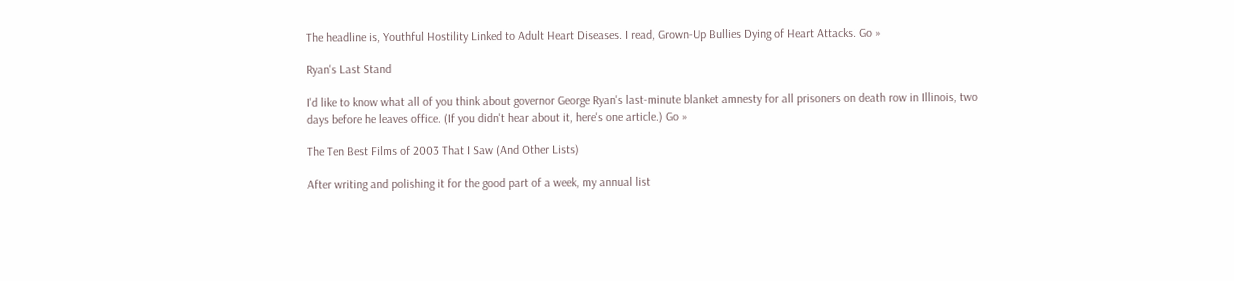The headline is, Youthful Hostility Linked to Adult Heart Diseases. I read, Grown-Up Bullies Dying of Heart Attacks. Go »

Ryan's Last Stand

I'd like to know what all of you think about governor George Ryan's last-minute blanket amnesty for all prisoners on death row in Illinois, two days before he leaves office. (If you didn't hear about it, here's one article.) Go »

The Ten Best Films of 2003 That I Saw (And Other Lists)

After writing and polishing it for the good part of a week, my annual list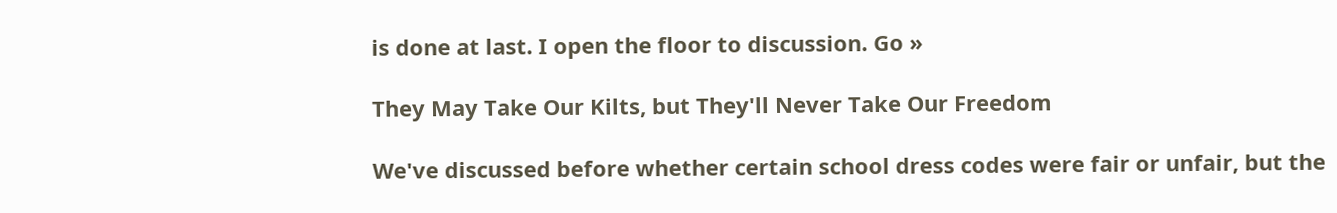is done at last. I open the floor to discussion. Go »

They May Take Our Kilts, but They'll Never Take Our Freedom

We've discussed before whether certain school dress codes were fair or unfair, but the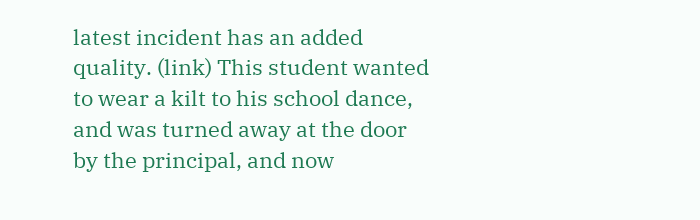latest incident has an added quality. (link) This student wanted to wear a kilt to his school dance, and was turned away at the door by the principal, and now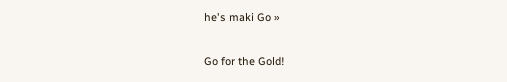he's maki Go »

Go for the Gold!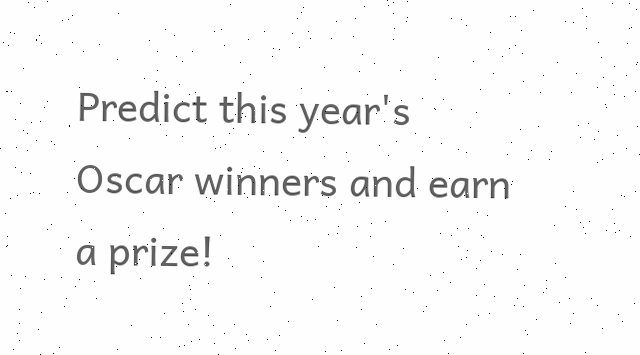Predict this year's Oscar winners and earn a prize!